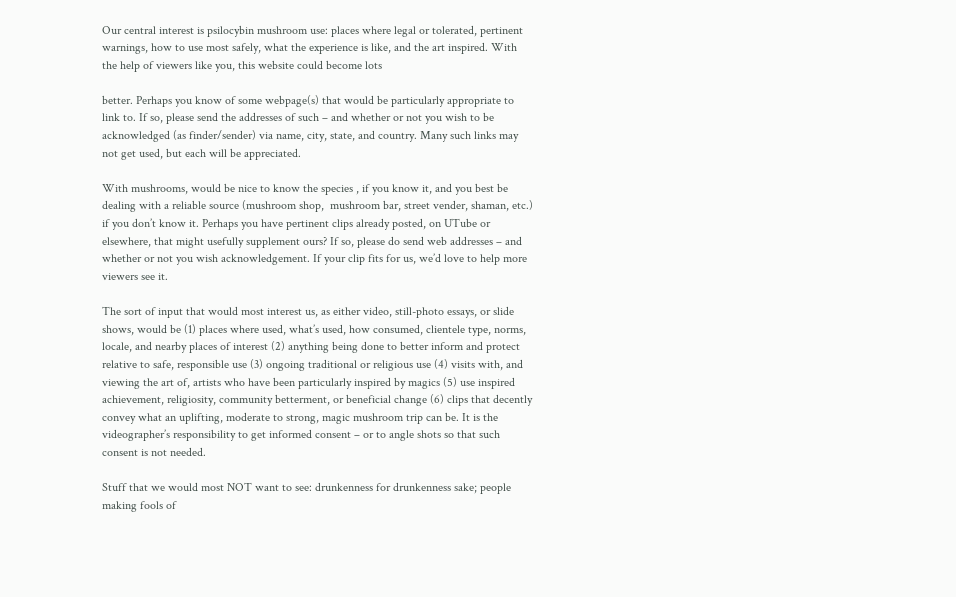Our central interest is psilocybin mushroom use: places where legal or tolerated, pertinent warnings, how to use most safely, what the experience is like, and the art inspired. With the help of viewers like you, this website could become lots

better. Perhaps you know of some webpage(s) that would be particularly appropriate to link to. If so, please send the addresses of such – and whether or not you wish to be acknowledged (as finder/sender) via name, city, state, and country. Many such links may not get used, but each will be appreciated.

With mushrooms, would be nice to know the species , if you know it, and you best be dealing with a reliable source (mushroom shop,  mushroom bar, street vender, shaman, etc.) if you don’t know it. Perhaps you have pertinent clips already posted, on UTube or elsewhere, that might usefully supplement ours? If so, please do send web addresses – and whether or not you wish acknowledgement. If your clip fits for us, we’d love to help more viewers see it.

The sort of input that would most interest us, as either video, still-photo essays, or slide shows, would be (1) places where used, what’s used, how consumed, clientele type, norms, locale, and nearby places of interest (2) anything being done to better inform and protect relative to safe, responsible use (3) ongoing traditional or religious use (4) visits with, and viewing the art of, artists who have been particularly inspired by magics (5) use inspired achievement, religiosity, community betterment, or beneficial change (6) clips that decently convey what an uplifting, moderate to strong, magic mushroom trip can be. It is the videographer’s responsibility to get informed consent – or to angle shots so that such consent is not needed.

Stuff that we would most NOT want to see: drunkenness for drunkenness sake; people making fools of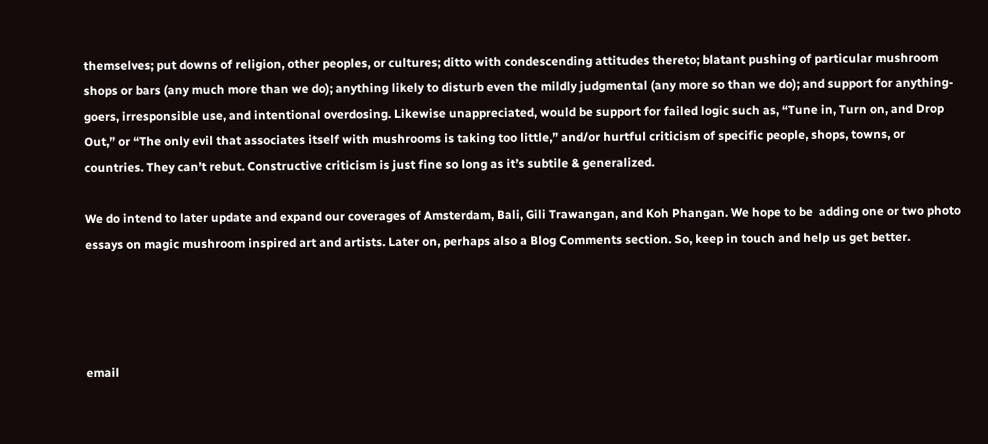themselves; put downs of religion, other peoples, or cultures; ditto with condescending attitudes thereto; blatant pushing of particular mushroom shops or bars (any much more than we do); anything likely to disturb even the mildly judgmental (any more so than we do); and support for anything-goers, irresponsible use, and intentional overdosing. Likewise unappreciated, would be support for failed logic such as, “Tune in, Turn on, and Drop Out,” or “The only evil that associates itself with mushrooms is taking too little,” and/or hurtful criticism of specific people, shops, towns, or countries. They can’t rebut. Constructive criticism is just fine so long as it’s subtile & generalized.

We do intend to later update and expand our coverages of Amsterdam, Bali, Gili Trawangan, and Koh Phangan. We hope to be  adding one or two photo essays on magic mushroom inspired art and artists. Later on, perhaps also a Blog Comments section. So, keep in touch and help us get better.




email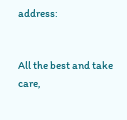address:


All the best and take care,